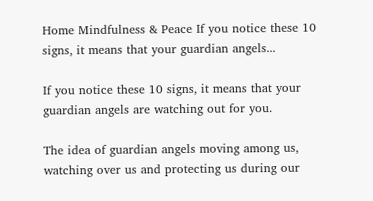Home Mindfulness & Peace If you notice these 10 signs, it means that your guardian angels...

If you notice these 10 signs, it means that your guardian angels are watching out for you.

The idea of guardian angels moving among us, watching over us and protecting us during our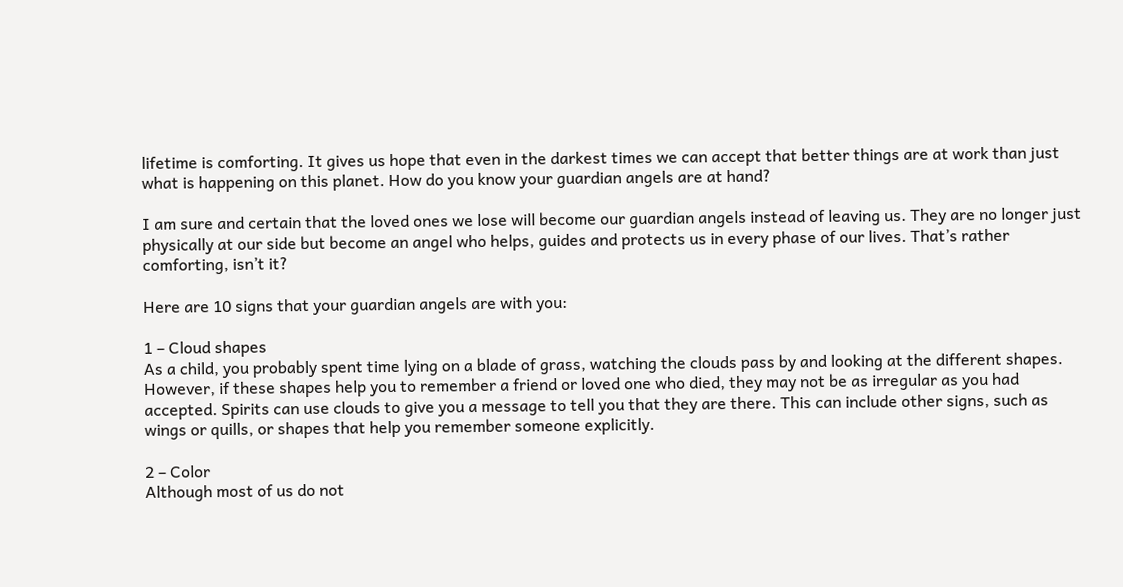lifetime is comforting. It gives us hope that even in the darkest times we can accept that better things are at work than just what is happening on this planet. How do you know your guardian angels are at hand?

I am sure and certain that the loved ones we lose will become our guardian angels instead of leaving us. They are no longer just physically at our side but become an angel who helps, guides and protects us in every phase of our lives. That’s rather comforting, isn’t it?

Here are 10 signs that your guardian angels are with you:

1 – Cloud shapes
As a child, you probably spent time lying on a blade of grass, watching the clouds pass by and looking at the different shapes. However, if these shapes help you to remember a friend or loved one who died, they may not be as irregular as you had accepted. Spirits can use clouds to give you a message to tell you that they are there. This can include other signs, such as wings or quills, or shapes that help you remember someone explicitly.

2 – Color
Although most of us do not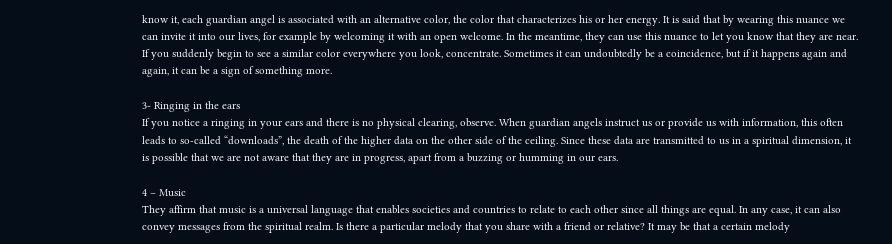know it, each guardian angel is associated with an alternative color, the color that characterizes his or her energy. It is said that by wearing this nuance we can invite it into our lives, for example by welcoming it with an open welcome. In the meantime, they can use this nuance to let you know that they are near. If you suddenly begin to see a similar color everywhere you look, concentrate. Sometimes it can undoubtedly be a coincidence, but if it happens again and again, it can be a sign of something more.

3- Ringing in the ears
If you notice a ringing in your ears and there is no physical clearing, observe. When guardian angels instruct us or provide us with information, this often leads to so-called “downloads”, the death of the higher data on the other side of the ceiling. Since these data are transmitted to us in a spiritual dimension, it is possible that we are not aware that they are in progress, apart from a buzzing or humming in our ears.

4 – Music
They affirm that music is a universal language that enables societies and countries to relate to each other since all things are equal. In any case, it can also convey messages from the spiritual realm. Is there a particular melody that you share with a friend or relative? It may be that a certain melody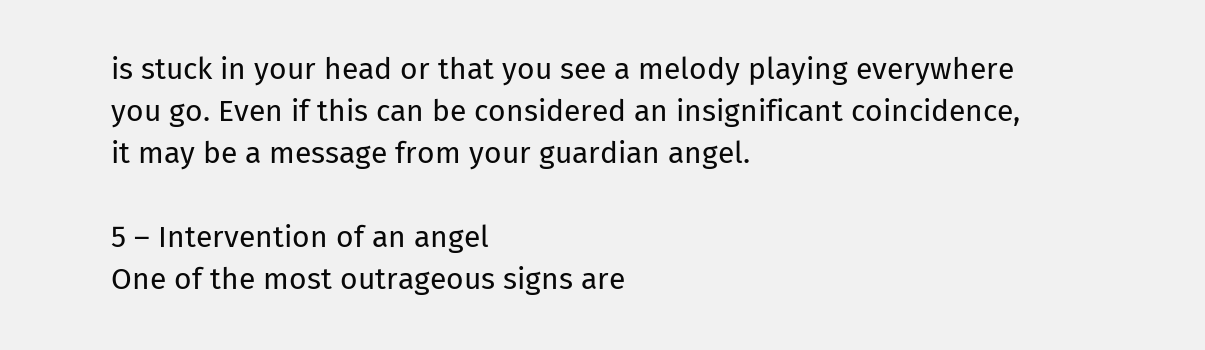is stuck in your head or that you see a melody playing everywhere you go. Even if this can be considered an insignificant coincidence, it may be a message from your guardian angel.

5 – Intervention of an angel
One of the most outrageous signs are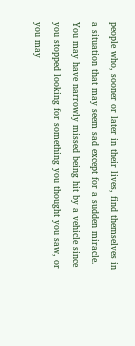people who, sooner or later in their lives, find themselves in a situation that may seem sad except for a sudden miracle. You may have narrowly missed being hit by a vehicle since you stopped looking for something you thought you saw, or you may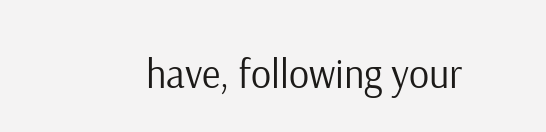have, following your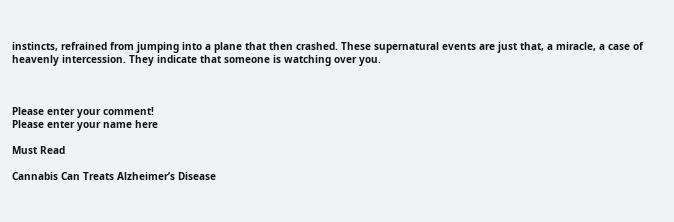instincts, refrained from jumping into a plane that then crashed. These supernatural events are just that, a miracle, a case of heavenly intercession. They indicate that someone is watching over you.



Please enter your comment!
Please enter your name here

Must Read

Cannabis Can Treats Alzheimer’s Disease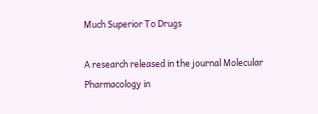Much Superior To Drugs

A research released in the journal Molecular Pharmacology in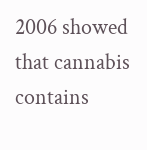2006 showed that cannabis contains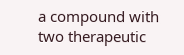a compound with two therapeutic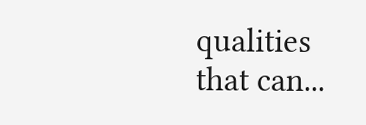qualities that can...